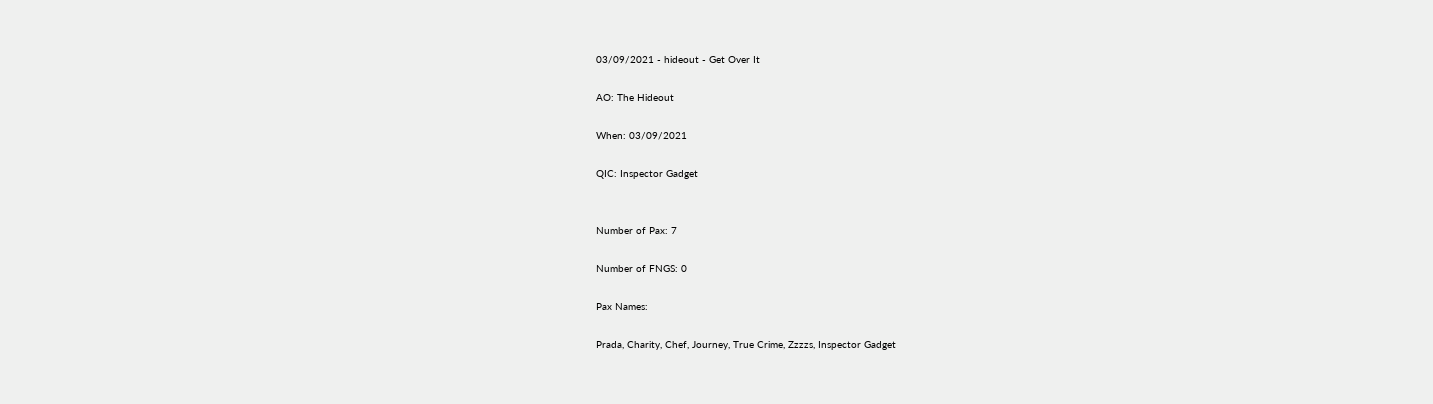03/09/2021 - hideout - Get Over It

AO: The Hideout

When: 03/09/2021

QIC: Inspector Gadget


Number of Pax: 7

Number of FNGS: 0

Pax Names:

Prada, Charity, Chef, Journey, True Crime, Zzzzs, Inspector Gadget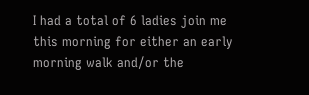I had a total of 6 ladies join me this morning for either an early morning walk and/or the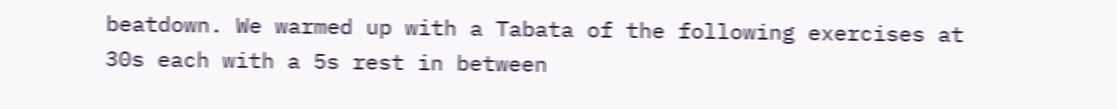beatdown. We warmed up with a Tabata of the following exercises at 30s each with a 5s rest in between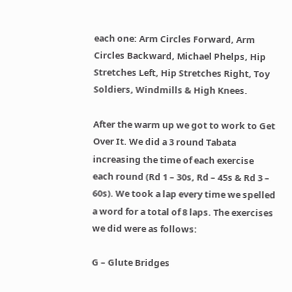each one: Arm Circles Forward, Arm Circles Backward, Michael Phelps, Hip Stretches Left, Hip Stretches Right, Toy Soldiers, Windmills & High Knees.

After the warm up we got to work to Get Over It. We did a 3 round Tabata increasing the time of each exercise each round (Rd 1 – 30s, Rd – 45s & Rd 3 – 60s). We took a lap every time we spelled a word for a total of 8 laps. The exercises we did were as follows:

G – Glute Bridges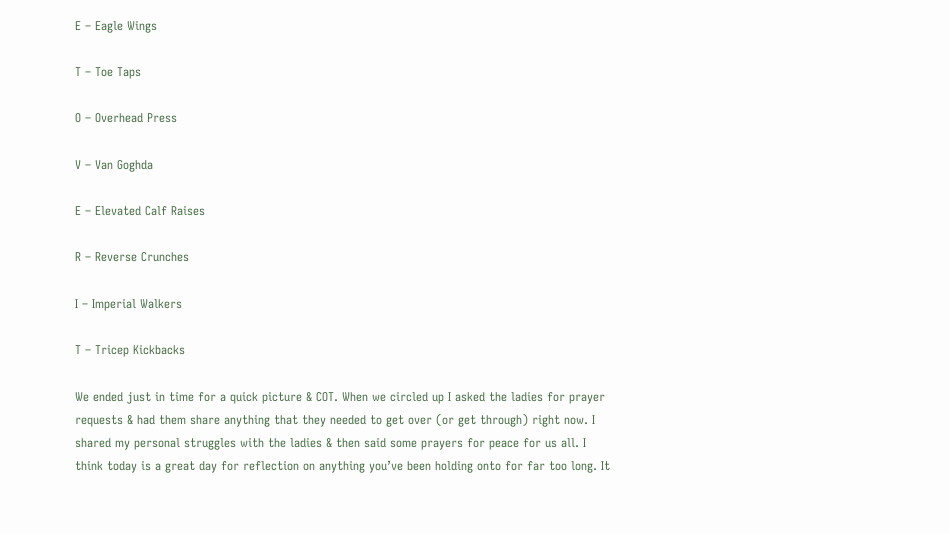E – Eagle Wings

T – Toe Taps

O – Overhead Press

V – Van Goghda

E – Elevated Calf Raises

R – Reverse Crunches

I – Imperial Walkers

T – Tricep Kickbacks

We ended just in time for a quick picture & COT. When we circled up I asked the ladies for prayer requests & had them share anything that they needed to get over (or get through) right now. I shared my personal struggles with the ladies & then said some prayers for peace for us all. I think today is a great day for reflection on anything you’ve been holding onto for far too long. It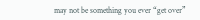may not be something you ever “get over”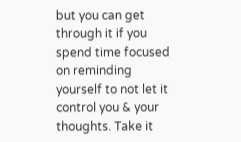but you can get through it if you spend time focused on reminding yourself to not let it control you & your thoughts. Take it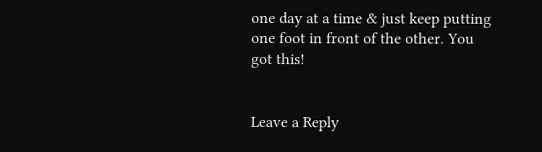one day at a time & just keep putting one foot in front of the other. You got this!


Leave a Reply